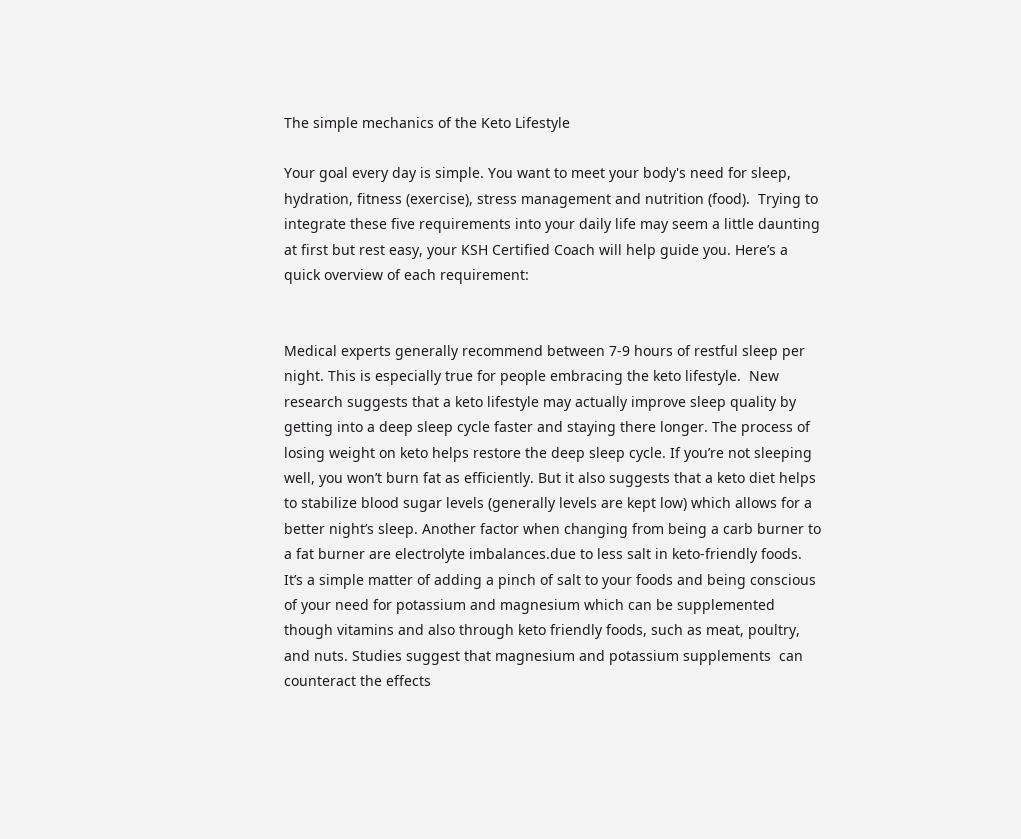The simple mechanics of the Keto Lifestyle

Your goal every day is simple. You want to meet your body's need for sleep, hydration, fitness (exercise), stress management and nutrition (food).  Trying to integrate these five requirements into your daily life may seem a little daunting at first but rest easy, your KSH Certified Coach will help guide you. Here’s a quick overview of each requirement:


Medical experts generally recommend between 7-9 hours of restful sleep per night. This is especially true for people embracing the keto lifestyle.  New research suggests that a keto lifestyle may actually improve sleep quality by getting into a deep sleep cycle faster and staying there longer. The process of losing weight on keto helps restore the deep sleep cycle. If you’re not sleeping well, you won’t burn fat as efficiently. But it also suggests that a keto diet helps to stabilize blood sugar levels (generally levels are kept low) which allows for a better night’s sleep. Another factor when changing from being a carb burner to a fat burner are electrolyte imbalances.due to less salt in keto-friendly foods.  It’s a simple matter of adding a pinch of salt to your foods and being conscious of your need for potassium and magnesium which can be supplemented though vitamins and also through keto friendly foods, such as meat, poultry, and nuts. Studies suggest that magnesium and potassium supplements  can counteract the effects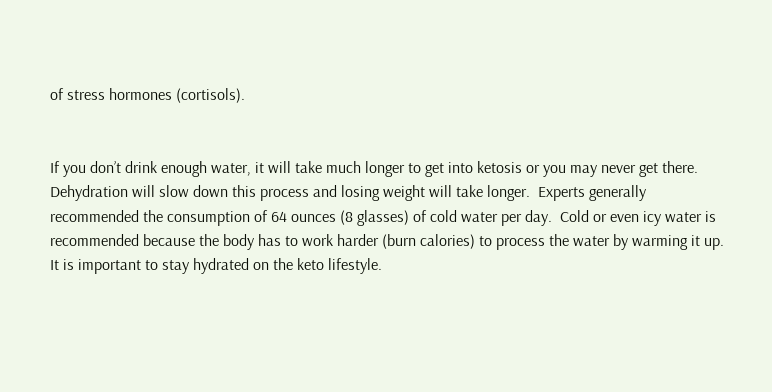of stress hormones (cortisols).


If you don’t drink enough water, it will take much longer to get into ketosis or you may never get there.  Dehydration will slow down this process and losing weight will take longer.  Experts generally recommended the consumption of 64 ounces (8 glasses) of cold water per day.  Cold or even icy water is recommended because the body has to work harder (burn calories) to process the water by warming it up.  It is important to stay hydrated on the keto lifestyle.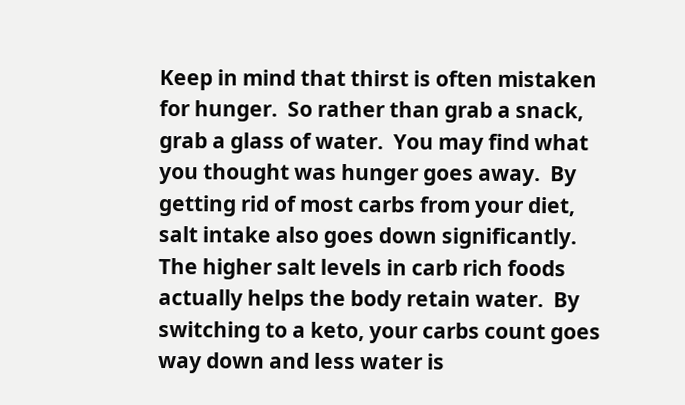Keep in mind that thirst is often mistaken for hunger.  So rather than grab a snack, grab a glass of water.  You may find what you thought was hunger goes away.  By getting rid of most carbs from your diet, salt intake also goes down significantly.  The higher salt levels in carb rich foods  actually helps the body retain water.  By switching to a keto, your carbs count goes way down and less water is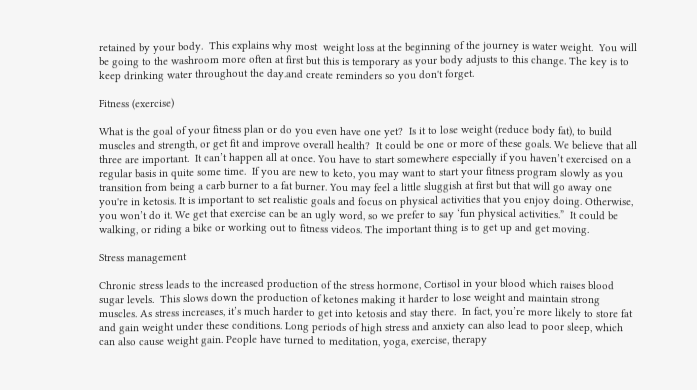retained by your body.  This explains why most  weight loss at the beginning of the journey is water weight.  You will be going to the washroom more often at first but this is temporary as your body adjusts to this change. The key is to keep drinking water throughout the day.and create reminders so you don't forget.

Fitness (exercise)

What is the goal of your fitness plan or do you even have one yet?  Is it to lose weight (reduce body fat), to build muscles and strength, or get fit and improve overall health?  It could be one or more of these goals. We believe that all three are important.  It can’t happen all at once. You have to start somewhere especially if you haven’t exercised on a regular basis in quite some time.  If you are new to keto, you may want to start your fitness program slowly as you transition from being a carb burner to a fat burner. You may feel a little sluggish at first but that will go away one you're in ketosis. It is important to set realistic goals and focus on physical activities that you enjoy doing. Otherwise, you won’t do it. We get that exercise can be an ugly word, so we prefer to say ‘fun physical activities.”  It could be walking, or riding a bike or working out to fitness videos. The important thing is to get up and get moving.

Stress management

Chronic stress leads to the increased production of the stress hormone, Cortisol in your blood which raises blood sugar levels.  This slows down the production of ketones making it harder to lose weight and maintain strong muscles. As stress increases, it’s much harder to get into ketosis and stay there.  In fact, you’re more likely to store fat and gain weight under these conditions. Long periods of high stress and anxiety can also lead to poor sleep, which can also cause weight gain. People have turned to meditation, yoga, exercise, therapy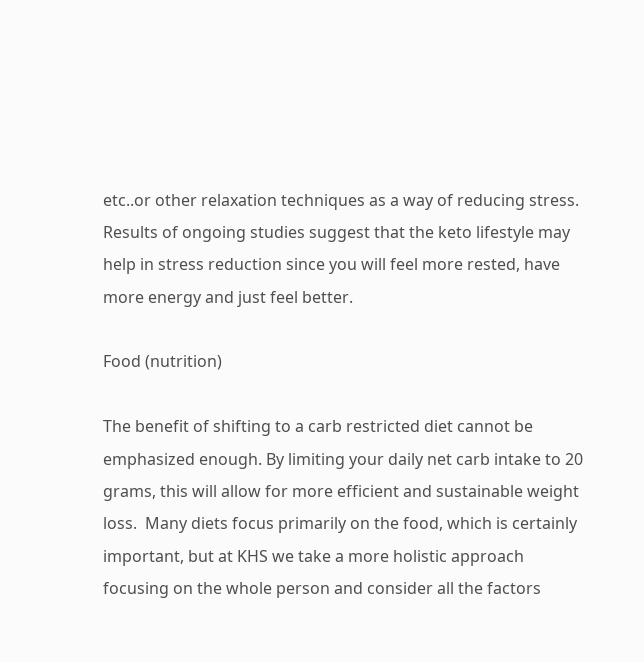etc..or other relaxation techniques as a way of reducing stress. Results of ongoing studies suggest that the keto lifestyle may help in stress reduction since you will feel more rested, have more energy and just feel better.

Food (nutrition)

The benefit of shifting to a carb restricted diet cannot be emphasized enough. By limiting your daily net carb intake to 20 grams, this will allow for more efficient and sustainable weight loss.  Many diets focus primarily on the food, which is certainly important, but at KHS we take a more holistic approach focusing on the whole person and consider all the factors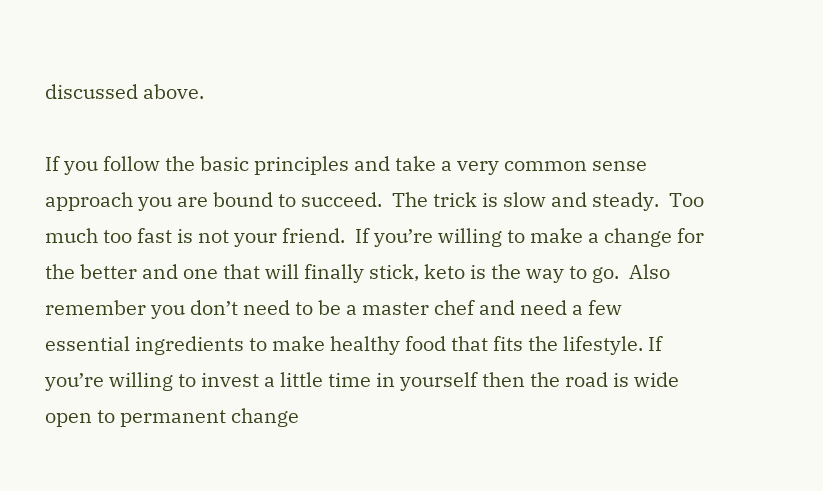discussed above.

If you follow the basic principles and take a very common sense approach you are bound to succeed.  The trick is slow and steady.  Too much too fast is not your friend.  If you’re willing to make a change for the better and one that will finally stick, keto is the way to go.  Also remember you don’t need to be a master chef and need a few essential ingredients to make healthy food that fits the lifestyle. If you’re willing to invest a little time in yourself then the road is wide open to permanent change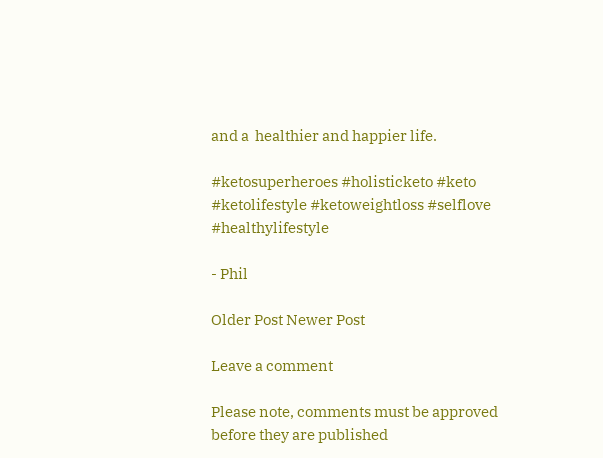and a  healthier and happier life.

#ketosuperheroes #holisticketo #keto #ketolifestyle #ketoweightloss #selflove #healthylifestyle

- Phil

Older Post Newer Post

Leave a comment

Please note, comments must be approved before they are published